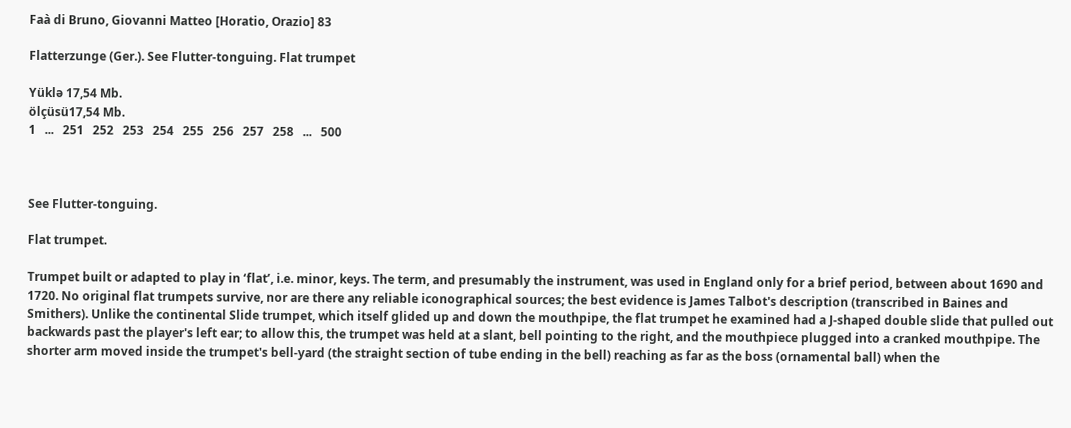Faà di Bruno, Giovanni Matteo [Horatio, Orazio] 83

Flatterzunge (Ger.). See Flutter-tonguing. Flat trumpet

Yüklə 17,54 Mb.
ölçüsü17,54 Mb.
1   ...   251   252   253   254   255   256   257   258   ...   500



See Flutter-tonguing.

Flat trumpet.

Trumpet built or adapted to play in ‘flat’, i.e. minor, keys. The term, and presumably the instrument, was used in England only for a brief period, between about 1690 and 1720. No original flat trumpets survive, nor are there any reliable iconographical sources; the best evidence is James Talbot's description (transcribed in Baines and Smithers). Unlike the continental Slide trumpet, which itself glided up and down the mouthpipe, the flat trumpet he examined had a J-shaped double slide that pulled out backwards past the player's left ear; to allow this, the trumpet was held at a slant, bell pointing to the right, and the mouthpiece plugged into a cranked mouthpipe. The shorter arm moved inside the trumpet's bell-yard (the straight section of tube ending in the bell) reaching as far as the boss (ornamental ball) when the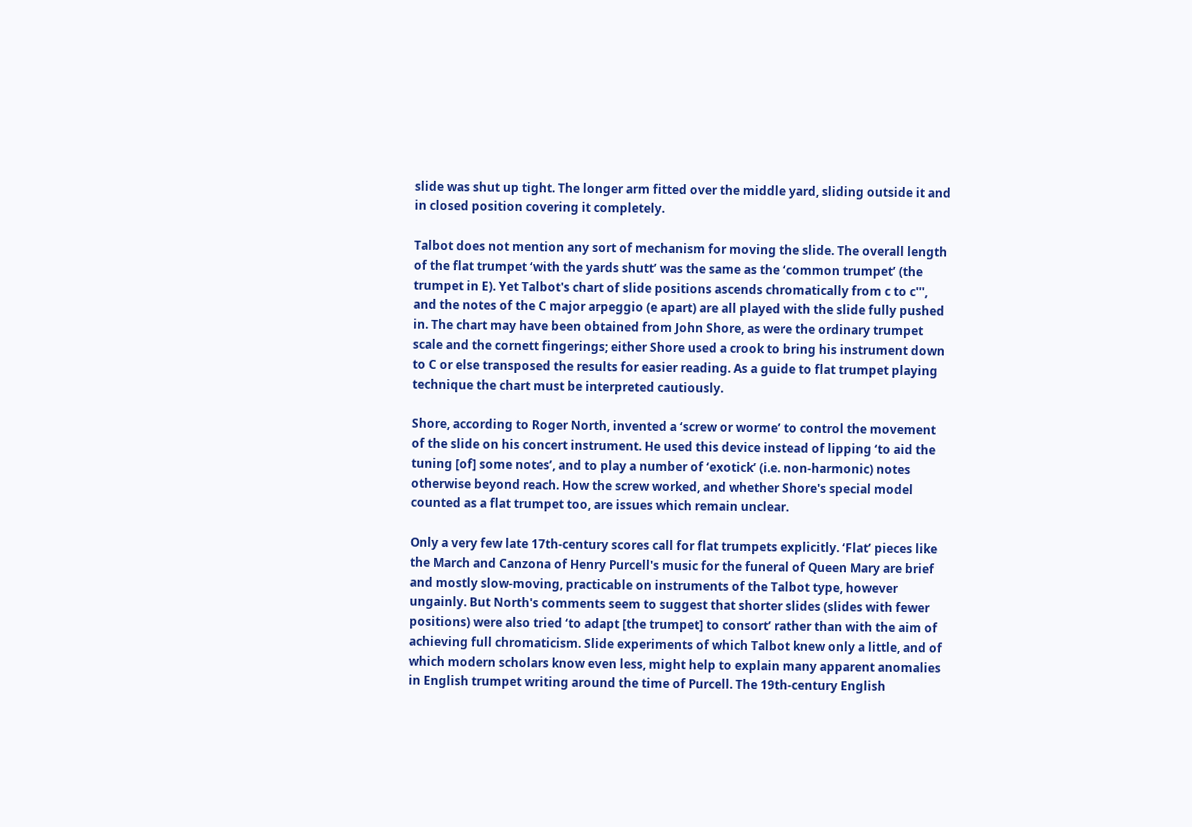slide was shut up tight. The longer arm fitted over the middle yard, sliding outside it and in closed position covering it completely.

Talbot does not mention any sort of mechanism for moving the slide. The overall length of the flat trumpet ‘with the yards shutt’ was the same as the ‘common trumpet’ (the trumpet in E). Yet Talbot's chart of slide positions ascends chromatically from c to c''', and the notes of the C major arpeggio (e apart) are all played with the slide fully pushed in. The chart may have been obtained from John Shore, as were the ordinary trumpet scale and the cornett fingerings; either Shore used a crook to bring his instrument down to C or else transposed the results for easier reading. As a guide to flat trumpet playing technique the chart must be interpreted cautiously.

Shore, according to Roger North, invented a ‘screw or worme’ to control the movement of the slide on his concert instrument. He used this device instead of lipping ‘to aid the tuning [of] some notes’, and to play a number of ‘exotick’ (i.e. non-harmonic) notes otherwise beyond reach. How the screw worked, and whether Shore's special model counted as a flat trumpet too, are issues which remain unclear.

Only a very few late 17th-century scores call for flat trumpets explicitly. ‘Flat’ pieces like the March and Canzona of Henry Purcell's music for the funeral of Queen Mary are brief and mostly slow-moving, practicable on instruments of the Talbot type, however ungainly. But North's comments seem to suggest that shorter slides (slides with fewer positions) were also tried ‘to adapt [the trumpet] to consort’ rather than with the aim of achieving full chromaticism. Slide experiments of which Talbot knew only a little, and of which modern scholars know even less, might help to explain many apparent anomalies in English trumpet writing around the time of Purcell. The 19th-century English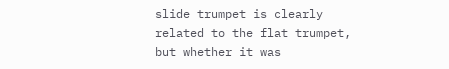slide trumpet is clearly related to the flat trumpet, but whether it was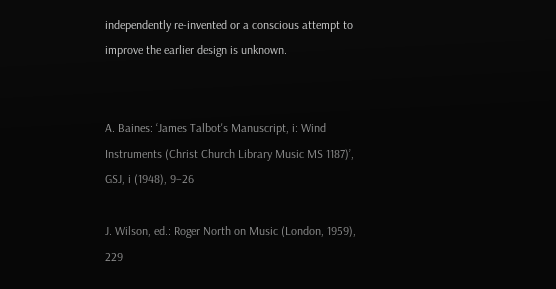independently re-invented or a conscious attempt to improve the earlier design is unknown.


A. Baines: ‘James Talbot's Manuscript, i: Wind Instruments (Christ Church Library Music MS 1187)’, GSJ, i (1948), 9–26

J. Wilson, ed.: Roger North on Music (London, 1959), 229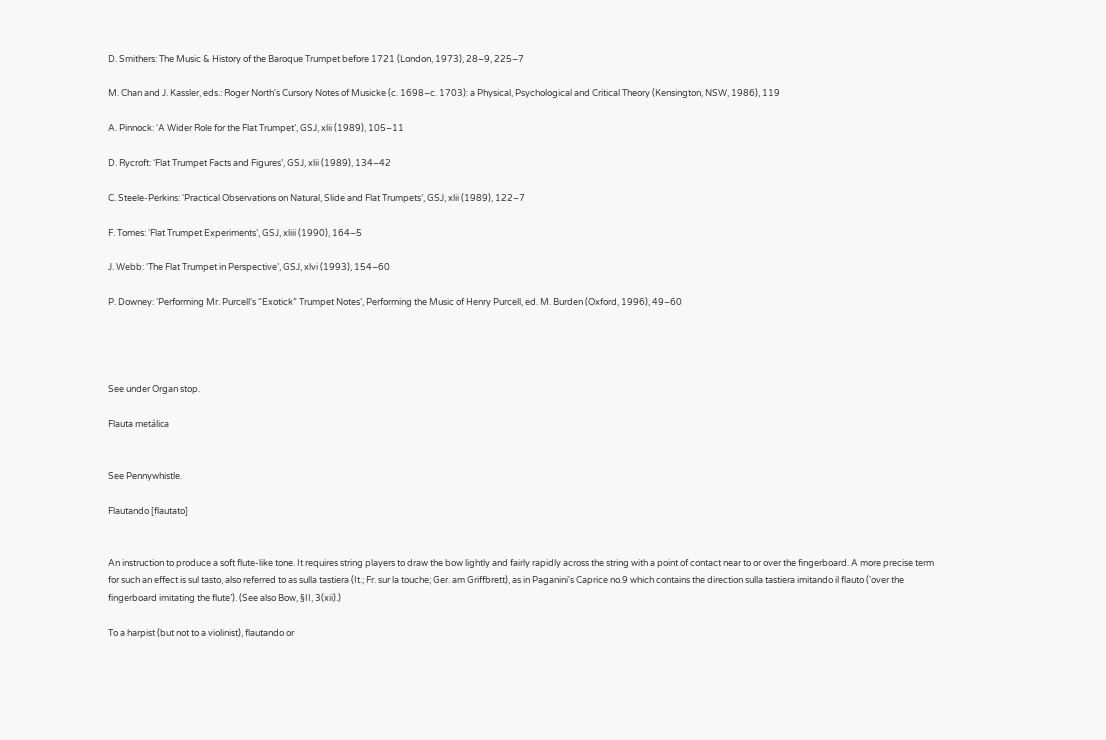D. Smithers: The Music & History of the Baroque Trumpet before 1721 (London, 1973), 28–9, 225–7

M. Chan and J. Kassler, eds.: Roger North's Cursory Notes of Musicke (c. 1698–c. 1703): a Physical, Psychological and Critical Theory (Kensington, NSW, 1986), 119

A. Pinnock: ‘A Wider Role for the Flat Trumpet’, GSJ, xlii (1989), 105–11

D. Rycroft: ‘Flat Trumpet Facts and Figures’, GSJ, xlii (1989), 134–42

C. Steele-Perkins: ‘Practical Observations on Natural, Slide and Flat Trumpets’, GSJ, xlii (1989), 122–7

F. Tomes: ‘Flat Trumpet Experiments’, GSJ, xliii (1990), 164–5

J. Webb: ‘The Flat Trumpet in Perspective’, GSJ, xlvi (1993), 154–60

P. Downey: ‘Performing Mr. Purcell's “Exotick” Trumpet Notes’, Performing the Music of Henry Purcell, ed. M. Burden (Oxford, 1996), 49–60




See under Organ stop.

Flauta metálica


See Pennywhistle.

Flautando [flautato]


An instruction to produce a soft flute-like tone. It requires string players to draw the bow lightly and fairly rapidly across the string with a point of contact near to or over the fingerboard. A more precise term for such an effect is sul tasto, also referred to as sulla tastiera (It.; Fr. sur la touche; Ger. am Griffbrett), as in Paganini's Caprice no.9 which contains the direction sulla tastiera imitando il flauto (‘over the fingerboard imitating the flute’). (See also Bow, §II, 3(xii).)

To a harpist (but not to a violinist), flautando or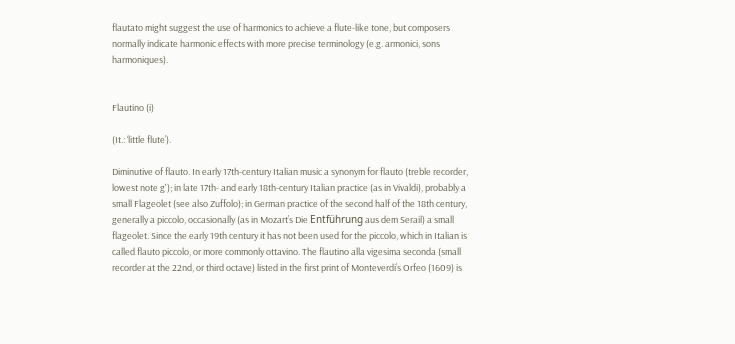flautato might suggest the use of harmonics to achieve a flute-like tone, but composers normally indicate harmonic effects with more precise terminology (e.g. armonici, sons harmoniques).


Flautino (i)

(It.: ‘little flute’).

Diminutive of flauto. In early 17th-century Italian music a synonym for flauto (treble recorder, lowest note g'); in late 17th- and early 18th-century Italian practice (as in Vivaldi), probably a small Flageolet (see also Zuffolo); in German practice of the second half of the 18th century, generally a piccolo, occasionally (as in Mozart’s Die Entführung aus dem Serail) a small flageolet. Since the early 19th century it has not been used for the piccolo, which in Italian is called flauto piccolo, or more commonly ottavino. The flautino alla vigesima seconda (small recorder at the 22nd, or third octave) listed in the first print of Monteverdi’s Orfeo (1609) is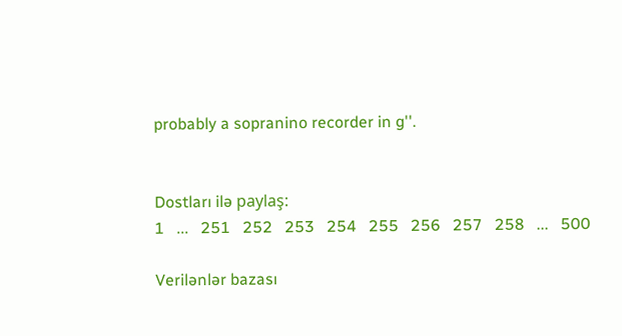probably a sopranino recorder in g''.


Dostları ilə paylaş:
1   ...   251   252   253   254   255   256   257   258   ...   500

Verilənlər bazası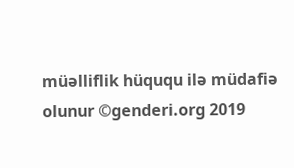müəlliflik hüququ ilə müdafiə olunur ©genderi.org 2019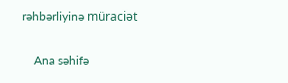rəhbərliyinə müraciət

    Ana səhifə